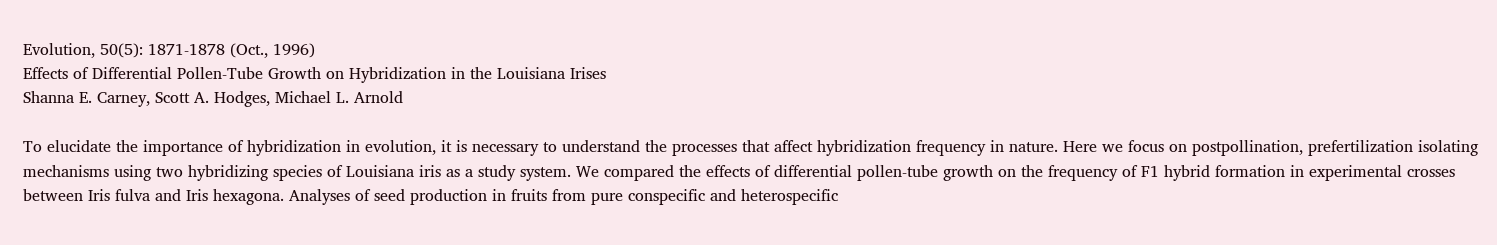Evolution, 50(5): 1871-1878 (Oct., 1996)
Effects of Differential Pollen-Tube Growth on Hybridization in the Louisiana Irises
Shanna E. Carney, Scott A. Hodges, Michael L. Arnold

To elucidate the importance of hybridization in evolution, it is necessary to understand the processes that affect hybridization frequency in nature. Here we focus on postpollination, prefertilization isolating mechanisms using two hybridizing species of Louisiana iris as a study system. We compared the effects of differential pollen-tube growth on the frequency of F1 hybrid formation in experimental crosses between Iris fulva and Iris hexagona. Analyses of seed production in fruits from pure conspecific and heterospecific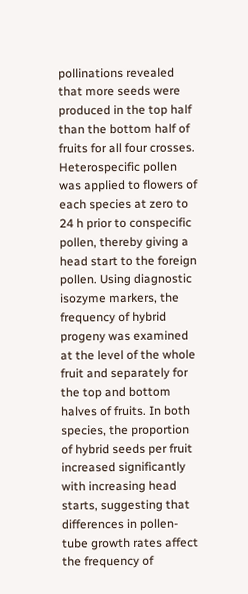pollinations revealed that more seeds were produced in the top half than the bottom half of fruits for all four crosses. Heterospecific pollen was applied to flowers of each species at zero to 24 h prior to conspecific pollen, thereby giving a head start to the foreign pollen. Using diagnostic isozyme markers, the frequency of hybrid progeny was examined at the level of the whole fruit and separately for the top and bottom halves of fruits. In both species, the proportion of hybrid seeds per fruit increased significantly with increasing head starts, suggesting that differences in pollen-tube growth rates affect the frequency of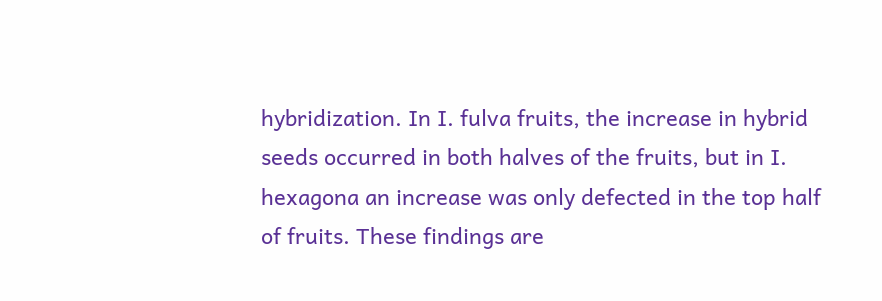hybridization. In I. fulva fruits, the increase in hybrid seeds occurred in both halves of the fruits, but in I. hexagona an increase was only defected in the top half of fruits. These findings are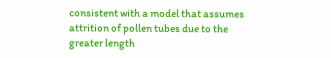consistent with a model that assumes attrition of pollen tubes due to the greater length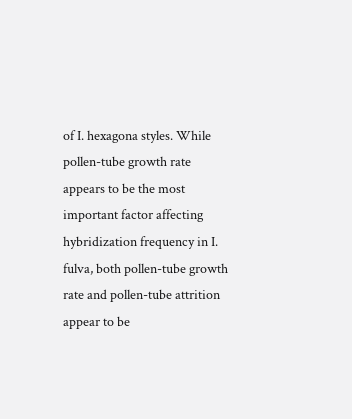of I. hexagona styles. While pollen-tube growth rate appears to be the most important factor affecting hybridization frequency in I. fulva, both pollen-tube growth rate and pollen-tube attrition appear to be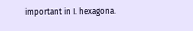important in I. hexagona.